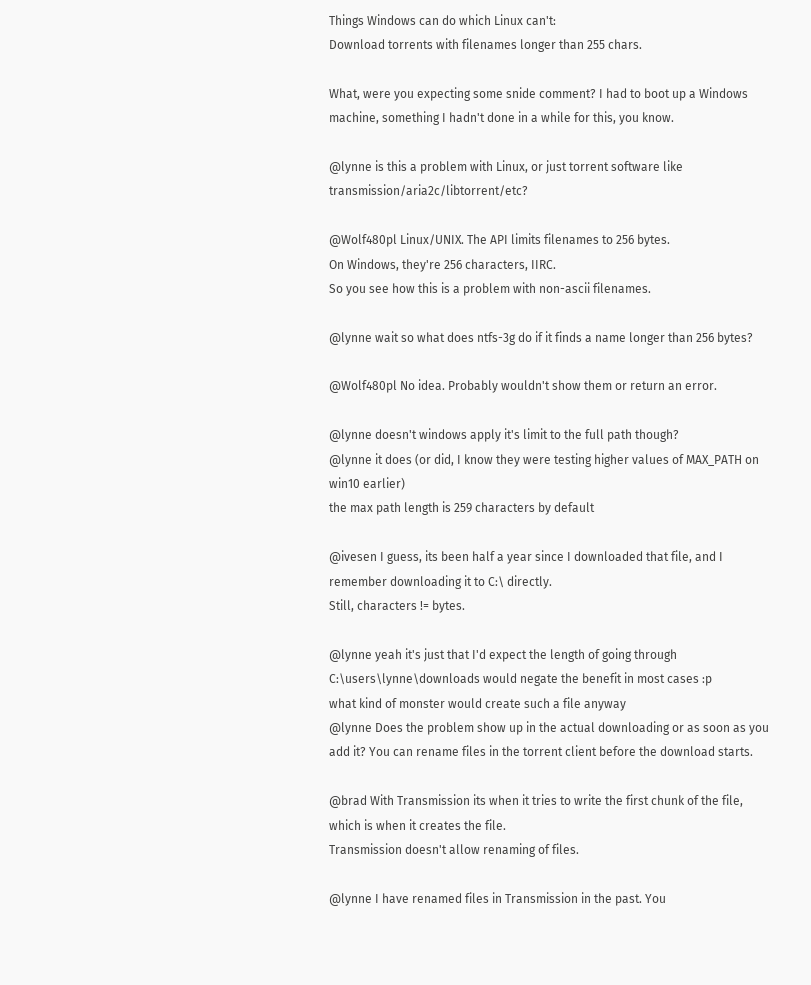Things Windows can do which Linux can't:
Download torrents with filenames longer than 255 chars.

What, were you expecting some snide comment? I had to boot up a Windows machine, something I hadn't done in a while for this, you know.

@lynne is this a problem with Linux, or just torrent software like transmission/aria2c/libtorrent/etc?

@Wolf480pl Linux/UNIX. The API limits filenames to 256 bytes.
On Windows, they're 256 characters, IIRC.
So you see how this is a problem with non-ascii filenames.

@lynne wait so what does ntfs-3g do if it finds a name longer than 256 bytes?

@Wolf480pl No idea. Probably wouldn't show them or return an error.

@lynne doesn't windows apply it's limit to the full path though?
@lynne it does (or did, I know they were testing higher values of MAX_PATH on win10 earlier)
the max path length is 259 characters by default

@ivesen I guess, its been half a year since I downloaded that file, and I remember downloading it to C:\ directly.
Still, characters != bytes.

@lynne yeah it's just that I'd expect the length of going through C:\users\lynne\downloads would negate the benefit in most cases :p
what kind of monster would create such a file anyway
@lynne Does the problem show up in the actual downloading or as soon as you add it? You can rename files in the torrent client before the download starts.

@brad With Transmission its when it tries to write the first chunk of the file, which is when it creates the file.
Transmission doesn't allow renaming of files.

@lynne I have renamed files in Transmission in the past. You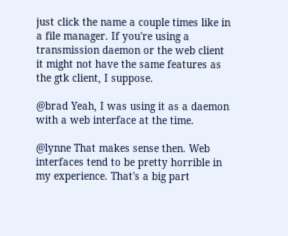just click the name a couple times like in a file manager. If you're using a transmission daemon or the web client it might not have the same features as the gtk client, I suppose.

@brad Yeah, I was using it as a daemon with a web interface at the time.

@lynne That makes sense then. Web interfaces tend to be pretty horrible in my experience. That's a big part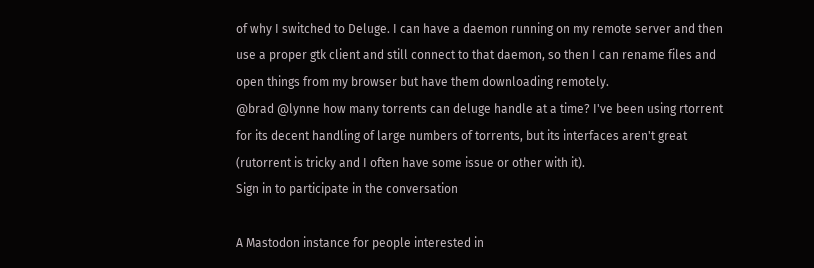of why I switched to Deluge. I can have a daemon running on my remote server and then use a proper gtk client and still connect to that daemon, so then I can rename files and open things from my browser but have them downloading remotely.
@brad @lynne how many torrents can deluge handle at a time? I've been using rtorrent for its decent handling of large numbers of torrents, but its interfaces aren't great (rutorrent is tricky and I often have some issue or other with it).
Sign in to participate in the conversation

A Mastodon instance for people interested in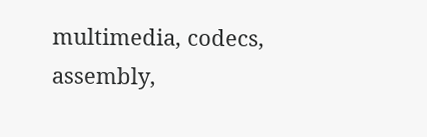multimedia, codecs, assembly,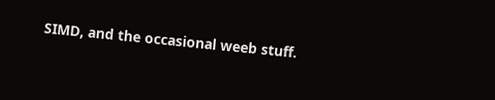SIMD, and the occasional weeb stuff.